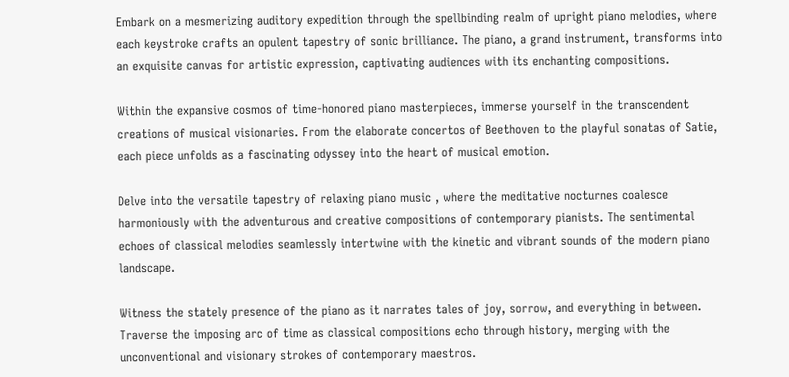Embark on a mesmerizing auditory expedition through the spellbinding realm of upright piano melodies, where each keystroke crafts an opulent tapestry of sonic brilliance. The piano, a grand instrument, transforms into an exquisite canvas for artistic expression, captivating audiences with its enchanting compositions.

Within the expansive cosmos of time-honored piano masterpieces, immerse yourself in the transcendent creations of musical visionaries. From the elaborate concertos of Beethoven to the playful sonatas of Satie, each piece unfolds as a fascinating odyssey into the heart of musical emotion.

Delve into the versatile tapestry of relaxing piano music , where the meditative nocturnes coalesce harmoniously with the adventurous and creative compositions of contemporary pianists. The sentimental echoes of classical melodies seamlessly intertwine with the kinetic and vibrant sounds of the modern piano landscape.

Witness the stately presence of the piano as it narrates tales of joy, sorrow, and everything in between. Traverse the imposing arc of time as classical compositions echo through history, merging with the unconventional and visionary strokes of contemporary maestros.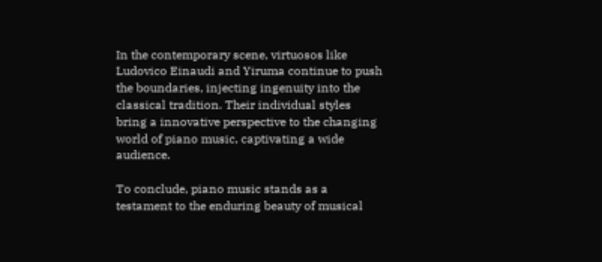In the contemporary scene, virtuosos like Ludovico Einaudi and Yiruma continue to push the boundaries, injecting ingenuity into the classical tradition. Their individual styles bring a innovative perspective to the changing world of piano music, captivating a wide audience.

To conclude, piano music stands as a testament to the enduring beauty of musical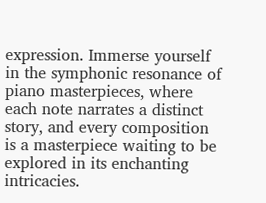expression. Immerse yourself in the symphonic resonance of piano masterpieces, where each note narrates a distinct story, and every composition is a masterpiece waiting to be explored in its enchanting intricacies.